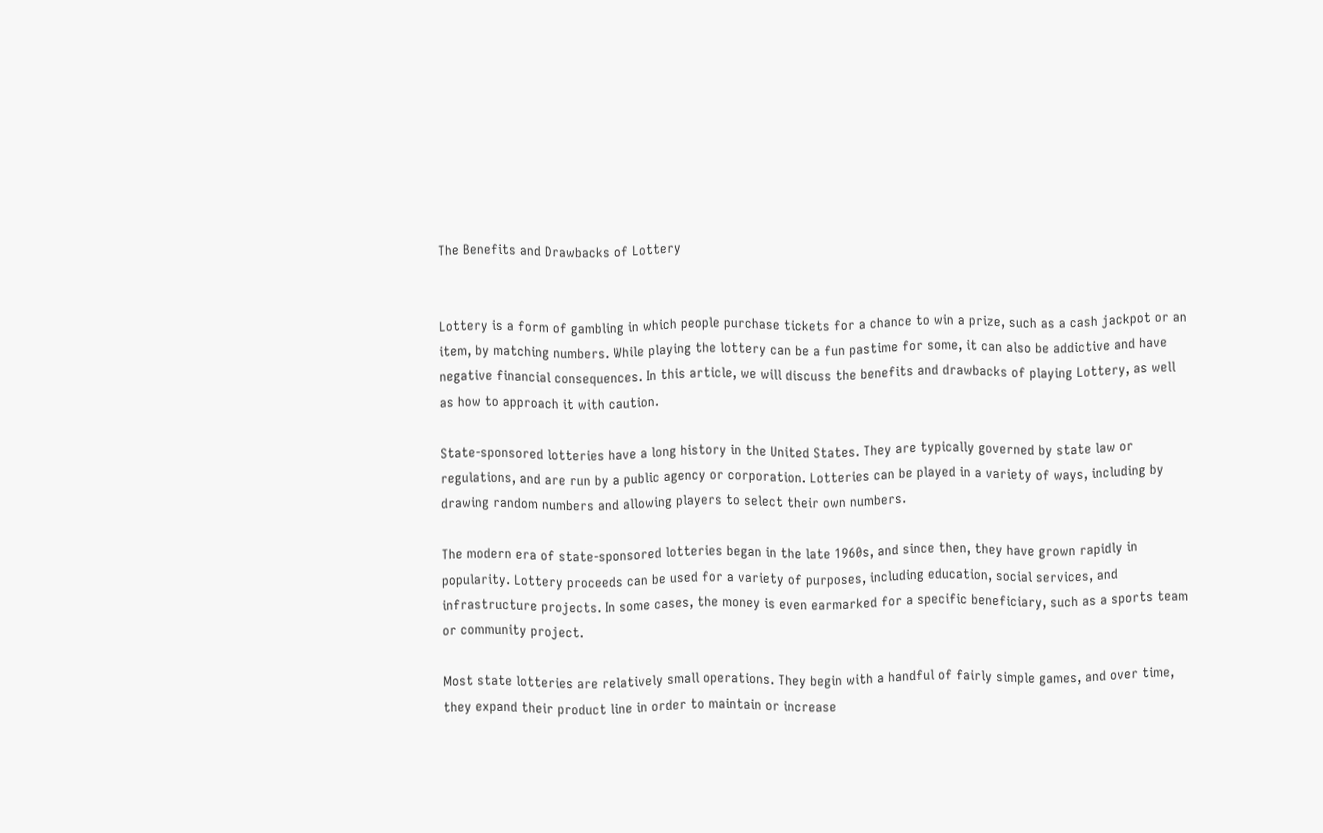The Benefits and Drawbacks of Lottery


Lottery is a form of gambling in which people purchase tickets for a chance to win a prize, such as a cash jackpot or an item, by matching numbers. While playing the lottery can be a fun pastime for some, it can also be addictive and have negative financial consequences. In this article, we will discuss the benefits and drawbacks of playing Lottery, as well as how to approach it with caution.

State-sponsored lotteries have a long history in the United States. They are typically governed by state law or regulations, and are run by a public agency or corporation. Lotteries can be played in a variety of ways, including by drawing random numbers and allowing players to select their own numbers.

The modern era of state-sponsored lotteries began in the late 1960s, and since then, they have grown rapidly in popularity. Lottery proceeds can be used for a variety of purposes, including education, social services, and infrastructure projects. In some cases, the money is even earmarked for a specific beneficiary, such as a sports team or community project.

Most state lotteries are relatively small operations. They begin with a handful of fairly simple games, and over time, they expand their product line in order to maintain or increase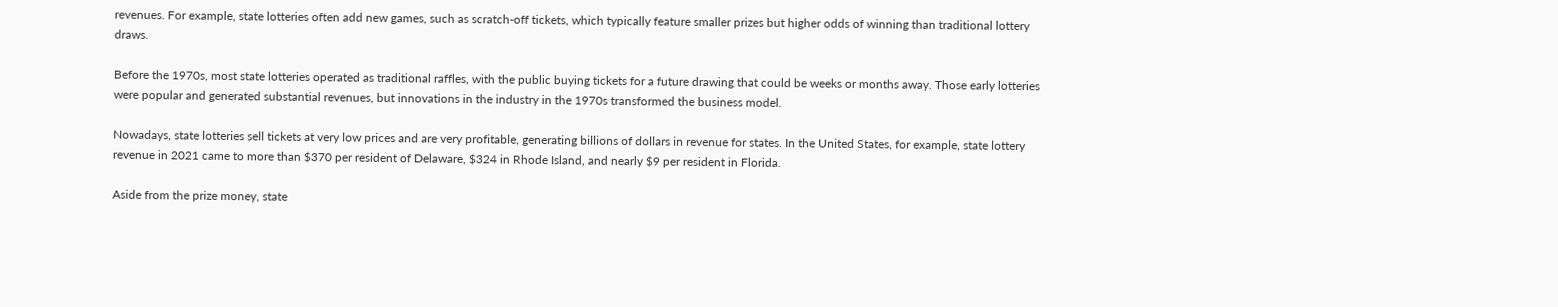revenues. For example, state lotteries often add new games, such as scratch-off tickets, which typically feature smaller prizes but higher odds of winning than traditional lottery draws.

Before the 1970s, most state lotteries operated as traditional raffles, with the public buying tickets for a future drawing that could be weeks or months away. Those early lotteries were popular and generated substantial revenues, but innovations in the industry in the 1970s transformed the business model.

Nowadays, state lotteries sell tickets at very low prices and are very profitable, generating billions of dollars in revenue for states. In the United States, for example, state lottery revenue in 2021 came to more than $370 per resident of Delaware, $324 in Rhode Island, and nearly $9 per resident in Florida.

Aside from the prize money, state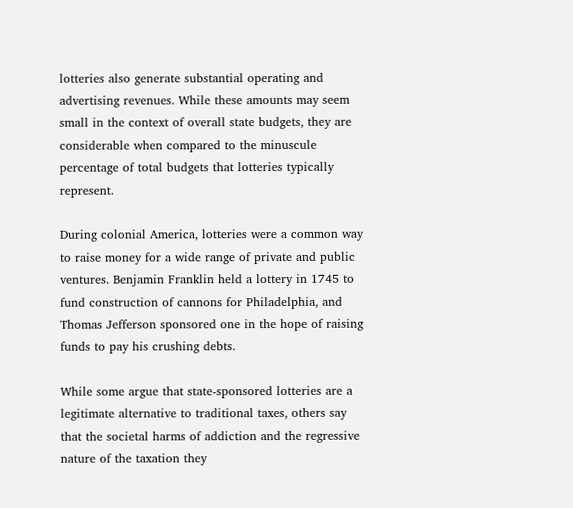lotteries also generate substantial operating and advertising revenues. While these amounts may seem small in the context of overall state budgets, they are considerable when compared to the minuscule percentage of total budgets that lotteries typically represent.

During colonial America, lotteries were a common way to raise money for a wide range of private and public ventures. Benjamin Franklin held a lottery in 1745 to fund construction of cannons for Philadelphia, and Thomas Jefferson sponsored one in the hope of raising funds to pay his crushing debts.

While some argue that state-sponsored lotteries are a legitimate alternative to traditional taxes, others say that the societal harms of addiction and the regressive nature of the taxation they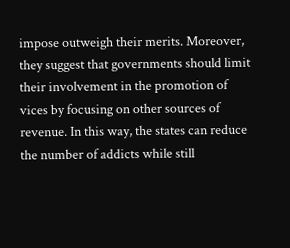impose outweigh their merits. Moreover, they suggest that governments should limit their involvement in the promotion of vices by focusing on other sources of revenue. In this way, the states can reduce the number of addicts while still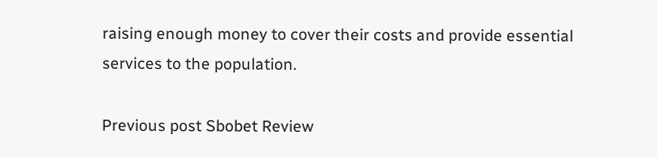raising enough money to cover their costs and provide essential services to the population.

Previous post Sbobet Review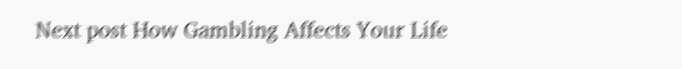Next post How Gambling Affects Your Life